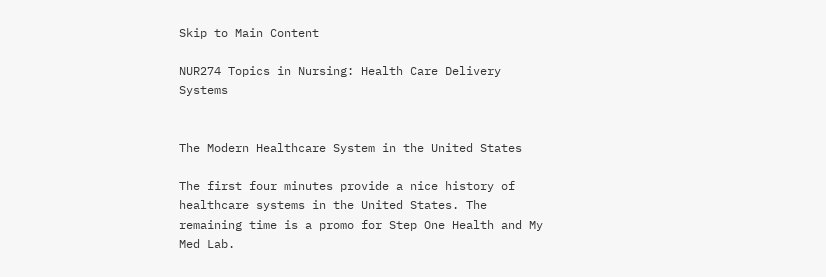Skip to Main Content

NUR274 Topics in Nursing: Health Care Delivery Systems


The Modern Healthcare System in the United States

The first four minutes provide a nice history of healthcare systems in the United States. The remaining time is a promo for Step One Health and My Med Lab.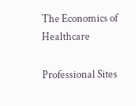The Economics of Healthcare

Professional Sites